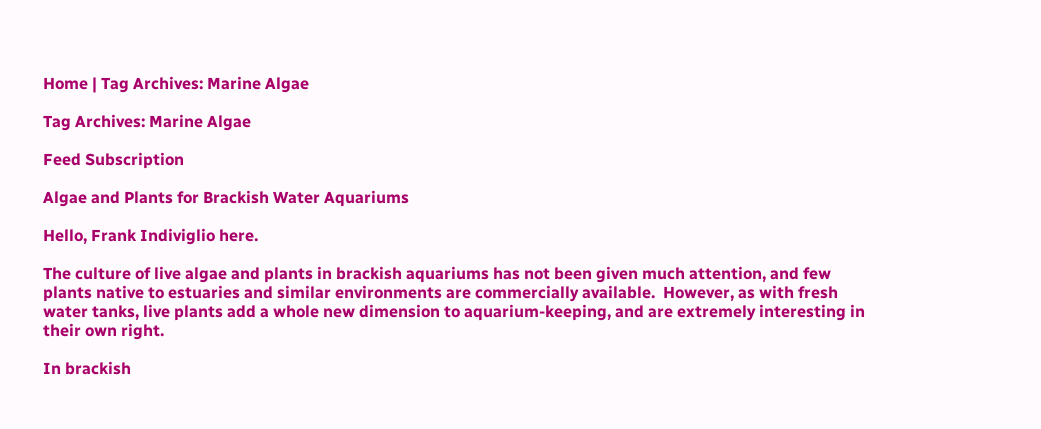Home | Tag Archives: Marine Algae

Tag Archives: Marine Algae

Feed Subscription

Algae and Plants for Brackish Water Aquariums

Hello, Frank Indiviglio here.

The culture of live algae and plants in brackish aquariums has not been given much attention, and few plants native to estuaries and similar environments are commercially available.  However, as with fresh water tanks, live plants add a whole new dimension to aquarium-keeping, and are extremely interesting in their own right.

In brackish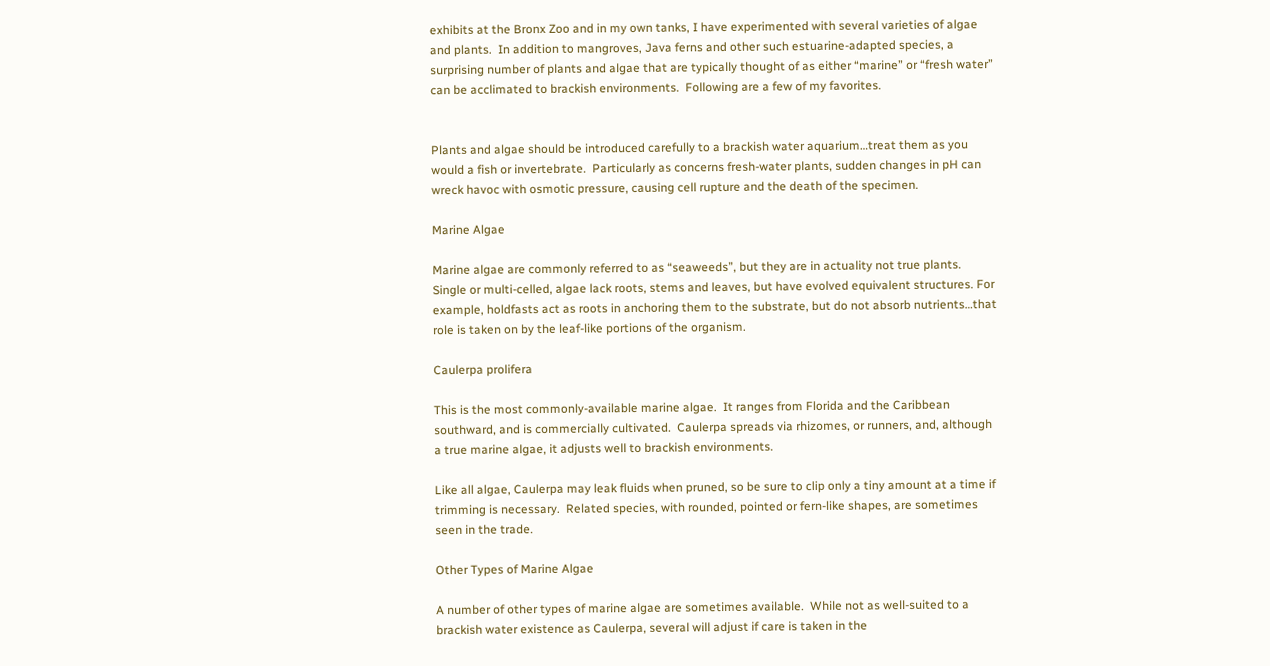exhibits at the Bronx Zoo and in my own tanks, I have experimented with several varieties of algae and plants.  In addition to mangroves, Java ferns and other such estuarine-adapted species, a surprising number of plants and algae that are typically thought of as either “marine” or “fresh water” can be acclimated to brackish environments.  Following are a few of my favorites.


Plants and algae should be introduced carefully to a brackish water aquarium…treat them as you would a fish or invertebrate.  Particularly as concerns fresh-water plants, sudden changes in pH can wreck havoc with osmotic pressure, causing cell rupture and the death of the specimen.

Marine Algae

Marine algae are commonly referred to as “seaweeds”, but they are in actuality not true plants.  Single or multi-celled, algae lack roots, stems and leaves, but have evolved equivalent structures. For example, holdfasts act as roots in anchoring them to the substrate, but do not absorb nutrients…that role is taken on by the leaf-like portions of the organism.

Caulerpa prolifera

This is the most commonly-available marine algae.  It ranges from Florida and the Caribbean southward, and is commercially cultivated.  Caulerpa spreads via rhizomes, or runners, and, although a true marine algae, it adjusts well to brackish environments.

Like all algae, Caulerpa may leak fluids when pruned, so be sure to clip only a tiny amount at a time if trimming is necessary.  Related species, with rounded, pointed or fern-like shapes, are sometimes seen in the trade.

Other Types of Marine Algae

A number of other types of marine algae are sometimes available.  While not as well-suited to a brackish water existence as Caulerpa, several will adjust if care is taken in the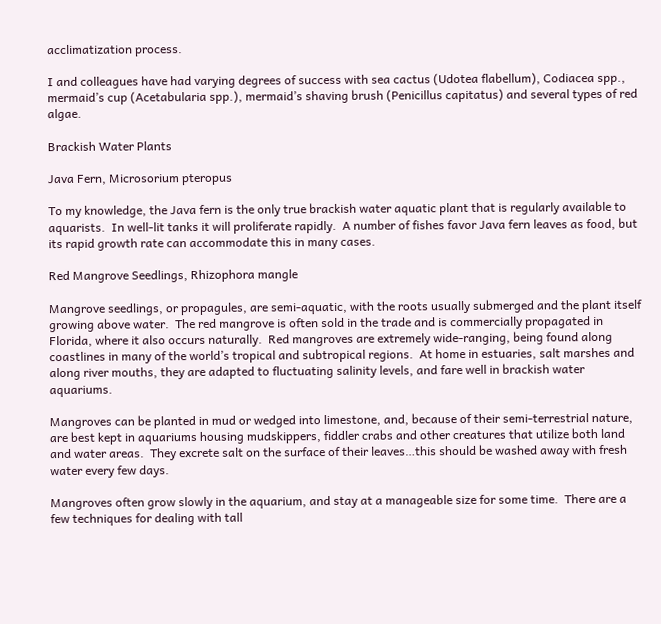acclimatization process.

I and colleagues have had varying degrees of success with sea cactus (Udotea flabellum), Codiacea spp., mermaid’s cup (Acetabularia spp.), mermaid’s shaving brush (Penicillus capitatus) and several types of red algae.

Brackish Water Plants

Java Fern, Microsorium pteropus

To my knowledge, the Java fern is the only true brackish water aquatic plant that is regularly available to aquarists.  In well-lit tanks it will proliferate rapidly.  A number of fishes favor Java fern leaves as food, but its rapid growth rate can accommodate this in many cases.

Red Mangrove Seedlings, Rhizophora mangle

Mangrove seedlings, or propagules, are semi-aquatic, with the roots usually submerged and the plant itself growing above water.  The red mangrove is often sold in the trade and is commercially propagated in Florida, where it also occurs naturally.  Red mangroves are extremely wide-ranging, being found along coastlines in many of the world’s tropical and subtropical regions.  At home in estuaries, salt marshes and along river mouths, they are adapted to fluctuating salinity levels, and fare well in brackish water aquariums.

Mangroves can be planted in mud or wedged into limestone, and, because of their semi-terrestrial nature, are best kept in aquariums housing mudskippers, fiddler crabs and other creatures that utilize both land and water areas.  They excrete salt on the surface of their leaves…this should be washed away with fresh water every few days.

Mangroves often grow slowly in the aquarium, and stay at a manageable size for some time.  There are a few techniques for dealing with tall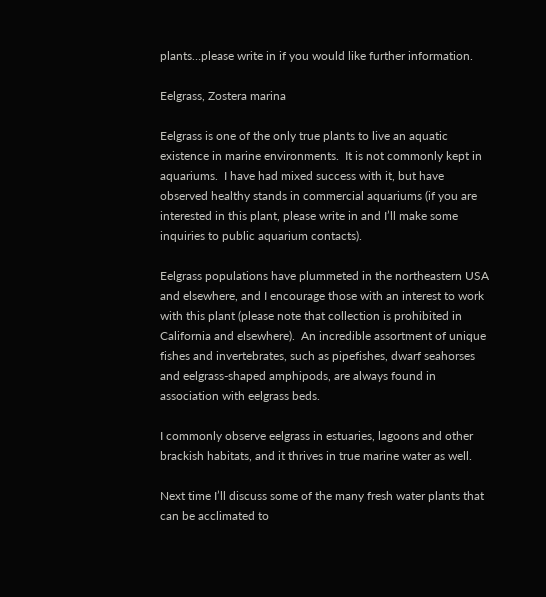plants…please write in if you would like further information.

Eelgrass, Zostera marina

Eelgrass is one of the only true plants to live an aquatic existence in marine environments.  It is not commonly kept in aquariums.  I have had mixed success with it, but have observed healthy stands in commercial aquariums (if you are interested in this plant, please write in and I’ll make some inquiries to public aquarium contacts).

Eelgrass populations have plummeted in the northeastern USA and elsewhere, and I encourage those with an interest to work with this plant (please note that collection is prohibited in California and elsewhere).  An incredible assortment of unique fishes and invertebrates, such as pipefishes, dwarf seahorses and eelgrass-shaped amphipods, are always found in association with eelgrass beds.

I commonly observe eelgrass in estuaries, lagoons and other brackish habitats, and it thrives in true marine water as well.

Next time I’ll discuss some of the many fresh water plants that can be acclimated to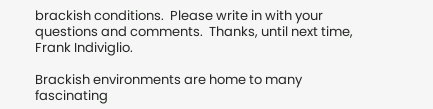brackish conditions.  Please write in with your questions and comments.  Thanks, until next time, Frank Indiviglio.

Brackish environments are home to many fascinating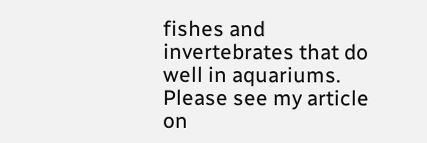fishes and invertebrates that do well in aquariums.  Please see my article on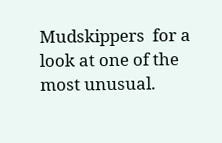Mudskippers  for a look at one of the most unusual.